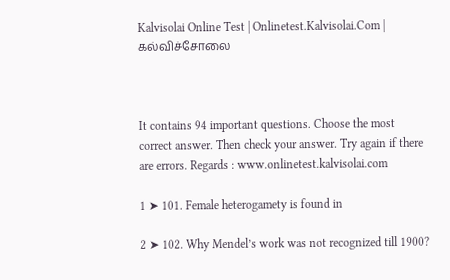Kalvisolai Online Test | Onlinetest.Kalvisolai.Com | கல்விச்சோலை



It contains 94 important questions. Choose the most correct answer. Then check your answer. Try again if there are errors. Regards : www.onlinetest.kalvisolai.com

1 ➤ 101. Female heterogamety is found in

2 ➤ 102. Why Mendel’s work was not recognized till 1900?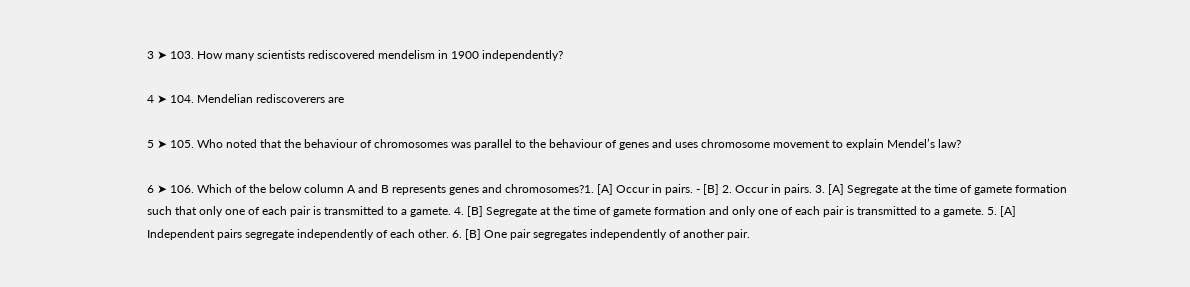3 ➤ 103. How many scientists rediscovered mendelism in 1900 independently?

4 ➤ 104. Mendelian rediscoverers are

5 ➤ 105. Who noted that the behaviour of chromosomes was parallel to the behaviour of genes and uses chromosome movement to explain Mendel’s law?

6 ➤ 106. Which of the below column A and B represents genes and chromosomes?1. [A] Occur in pairs. - [B] 2. Occur in pairs. 3. [A] Segregate at the time of gamete formation such that only one of each pair is transmitted to a gamete. 4. [B] Segregate at the time of gamete formation and only one of each pair is transmitted to a gamete. 5. [A] Independent pairs segregate independently of each other. 6. [B] One pair segregates independently of another pair.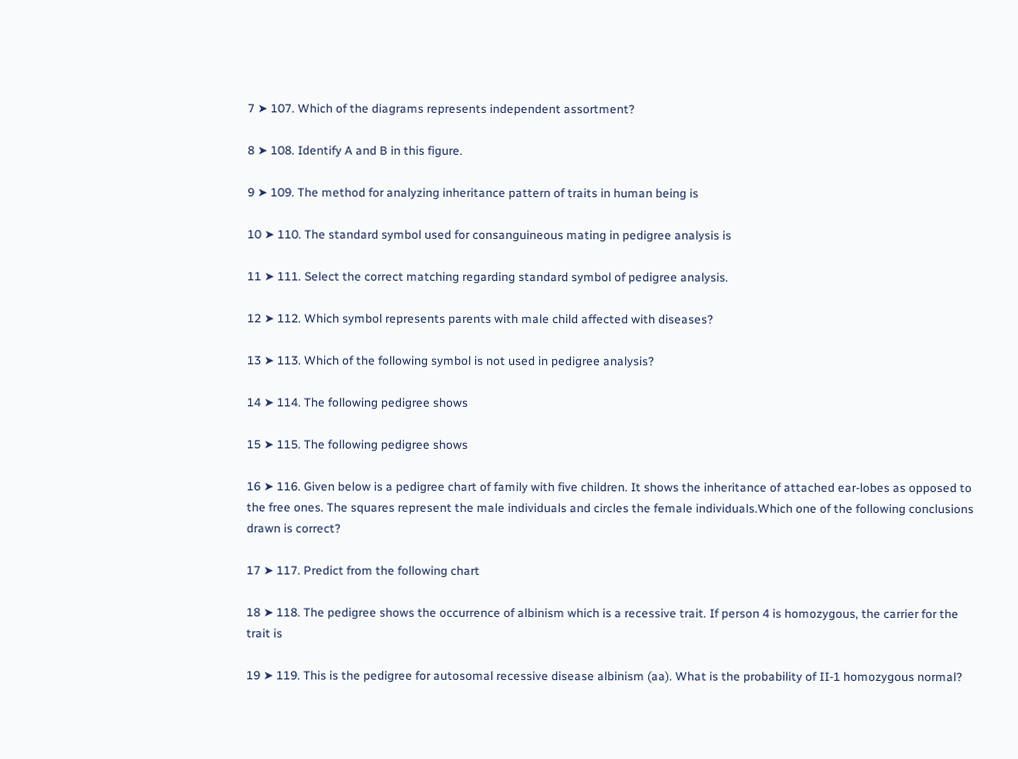7 ➤ 107. Which of the diagrams represents independent assortment?

8 ➤ 108. Identify A and B in this figure.

9 ➤ 109. The method for analyzing inheritance pattern of traits in human being is

10 ➤ 110. The standard symbol used for consanguineous mating in pedigree analysis is

11 ➤ 111. Select the correct matching regarding standard symbol of pedigree analysis.

12 ➤ 112. Which symbol represents parents with male child affected with diseases?

13 ➤ 113. Which of the following symbol is not used in pedigree analysis?

14 ➤ 114. The following pedigree shows

15 ➤ 115. The following pedigree shows

16 ➤ 116. Given below is a pedigree chart of family with five children. It shows the inheritance of attached ear-lobes as opposed to the free ones. The squares represent the male individuals and circles the female individuals.Which one of the following conclusions drawn is correct?

17 ➤ 117. Predict from the following chart

18 ➤ 118. The pedigree shows the occurrence of albinism which is a recessive trait. If person 4 is homozygous, the carrier for the trait is

19 ➤ 119. This is the pedigree for autosomal recessive disease albinism (aa). What is the probability of II-1 homozygous normal?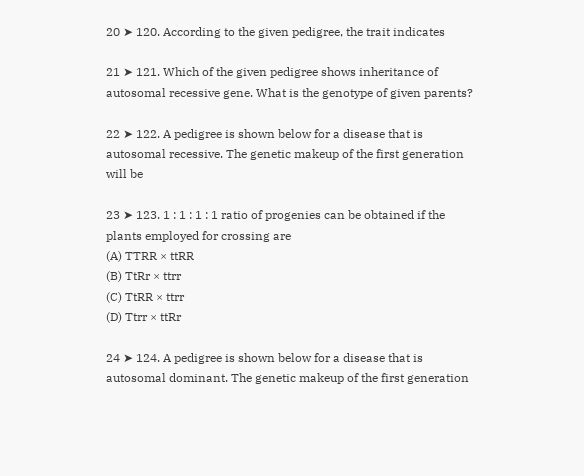20 ➤ 120. According to the given pedigree, the trait indicates

21 ➤ 121. Which of the given pedigree shows inheritance of autosomal recessive gene. What is the genotype of given parents?

22 ➤ 122. A pedigree is shown below for a disease that is autosomal recessive. The genetic makeup of the first generation will be

23 ➤ 123. 1 : 1 : 1 : 1 ratio of progenies can be obtained if the plants employed for crossing are
(A) TTRR × ttRR
(B) TtRr × ttrr
(C) TtRR × ttrr
(D) Ttrr × ttRr

24 ➤ 124. A pedigree is shown below for a disease that is autosomal dominant. The genetic makeup of the first generation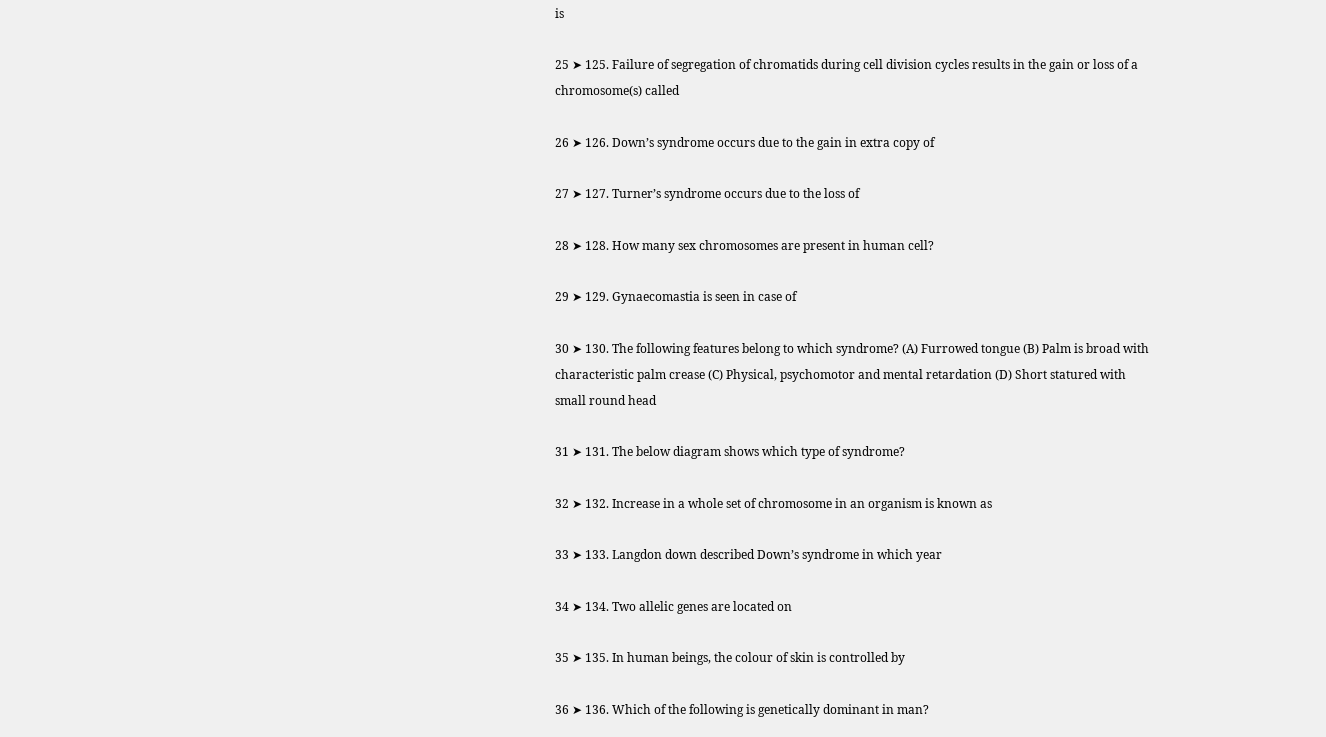is

25 ➤ 125. Failure of segregation of chromatids during cell division cycles results in the gain or loss of a chromosome(s) called

26 ➤ 126. Down’s syndrome occurs due to the gain in extra copy of

27 ➤ 127. Turner’s syndrome occurs due to the loss of

28 ➤ 128. How many sex chromosomes are present in human cell?

29 ➤ 129. Gynaecomastia is seen in case of

30 ➤ 130. The following features belong to which syndrome? (A) Furrowed tongue (B) Palm is broad with characteristic palm crease (C) Physical, psychomotor and mental retardation (D) Short statured with small round head

31 ➤ 131. The below diagram shows which type of syndrome?

32 ➤ 132. Increase in a whole set of chromosome in an organism is known as

33 ➤ 133. Langdon down described Down’s syndrome in which year

34 ➤ 134. Two allelic genes are located on

35 ➤ 135. In human beings, the colour of skin is controlled by

36 ➤ 136. Which of the following is genetically dominant in man?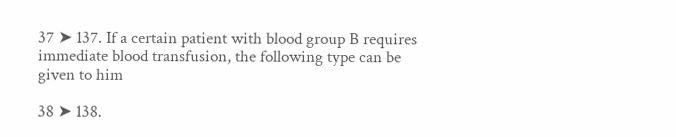37 ➤ 137. If a certain patient with blood group B requires immediate blood transfusion, the following type can be given to him

38 ➤ 138.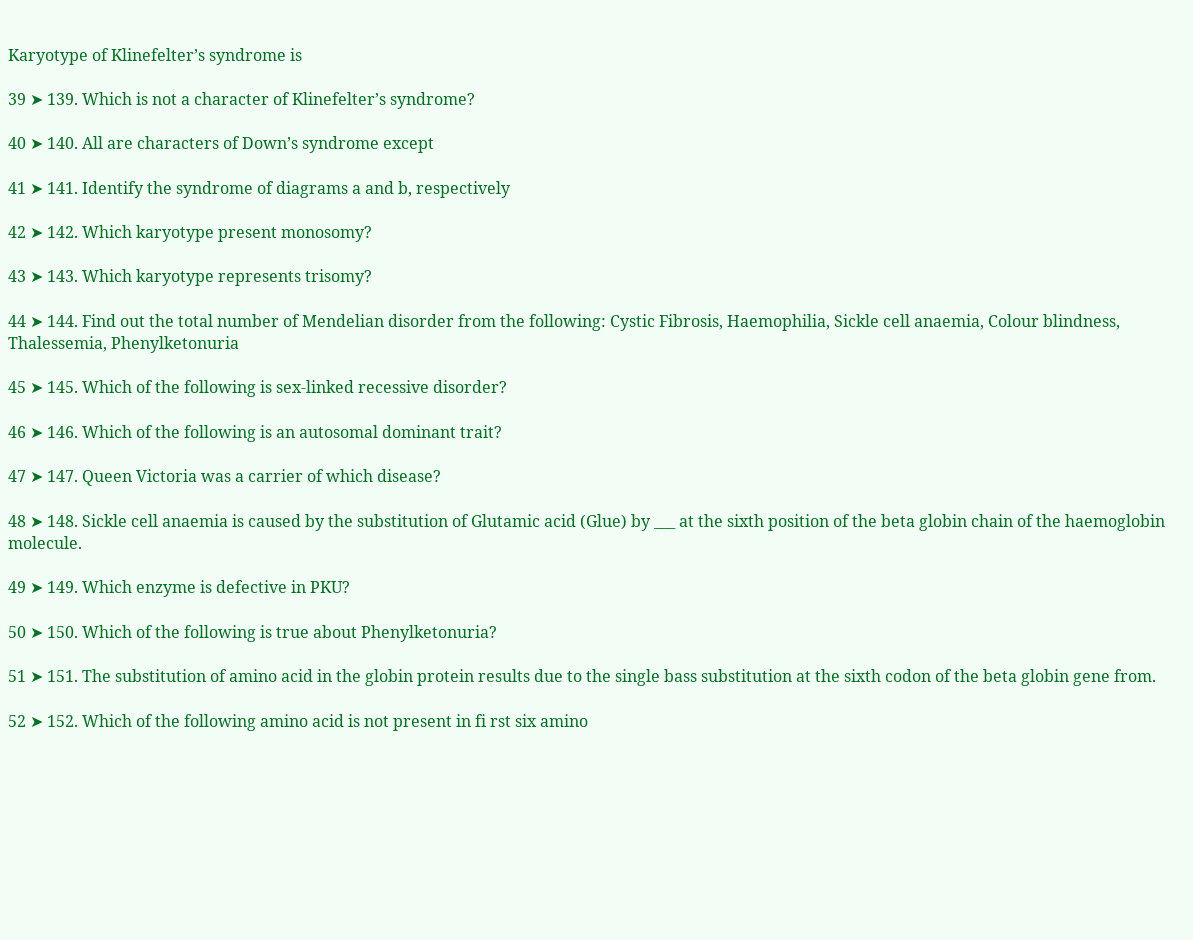Karyotype of Klinefelter’s syndrome is

39 ➤ 139. Which is not a character of Klinefelter’s syndrome?

40 ➤ 140. All are characters of Down’s syndrome except

41 ➤ 141. Identify the syndrome of diagrams a and b, respectively

42 ➤ 142. Which karyotype present monosomy?

43 ➤ 143. Which karyotype represents trisomy?

44 ➤ 144. Find out the total number of Mendelian disorder from the following: Cystic Fibrosis, Haemophilia, Sickle cell anaemia, Colour blindness, Thalessemia, Phenylketonuria

45 ➤ 145. Which of the following is sex-linked recessive disorder?

46 ➤ 146. Which of the following is an autosomal dominant trait?

47 ➤ 147. Queen Victoria was a carrier of which disease?

48 ➤ 148. Sickle cell anaemia is caused by the substitution of Glutamic acid (Glue) by ___ at the sixth position of the beta globin chain of the haemoglobin molecule.

49 ➤ 149. Which enzyme is defective in PKU?

50 ➤ 150. Which of the following is true about Phenylketonuria?

51 ➤ 151. The substitution of amino acid in the globin protein results due to the single bass substitution at the sixth codon of the beta globin gene from.

52 ➤ 152. Which of the following amino acid is not present in fi rst six amino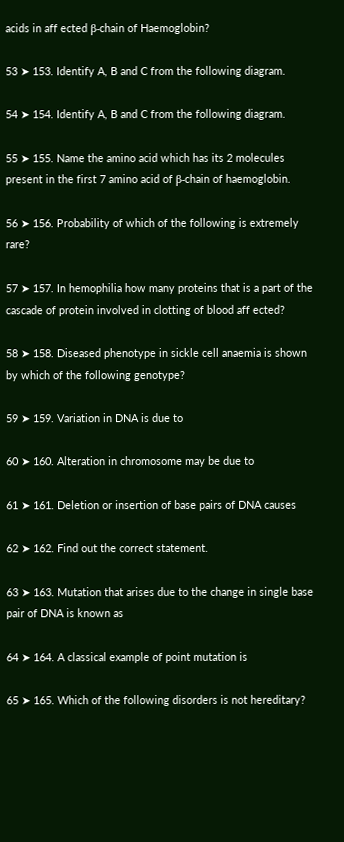acids in aff ected β-chain of Haemoglobin?

53 ➤ 153. Identify A, B and C from the following diagram.

54 ➤ 154. Identify A, B and C from the following diagram.

55 ➤ 155. Name the amino acid which has its 2 molecules present in the first 7 amino acid of β-chain of haemoglobin.

56 ➤ 156. Probability of which of the following is extremely rare?

57 ➤ 157. In hemophilia how many proteins that is a part of the cascade of protein involved in clotting of blood aff ected?

58 ➤ 158. Diseased phenotype in sickle cell anaemia is shown by which of the following genotype?

59 ➤ 159. Variation in DNA is due to

60 ➤ 160. Alteration in chromosome may be due to

61 ➤ 161. Deletion or insertion of base pairs of DNA causes

62 ➤ 162. Find out the correct statement.

63 ➤ 163. Mutation that arises due to the change in single base pair of DNA is known as

64 ➤ 164. A classical example of point mutation is

65 ➤ 165. Which of the following disorders is not hereditary?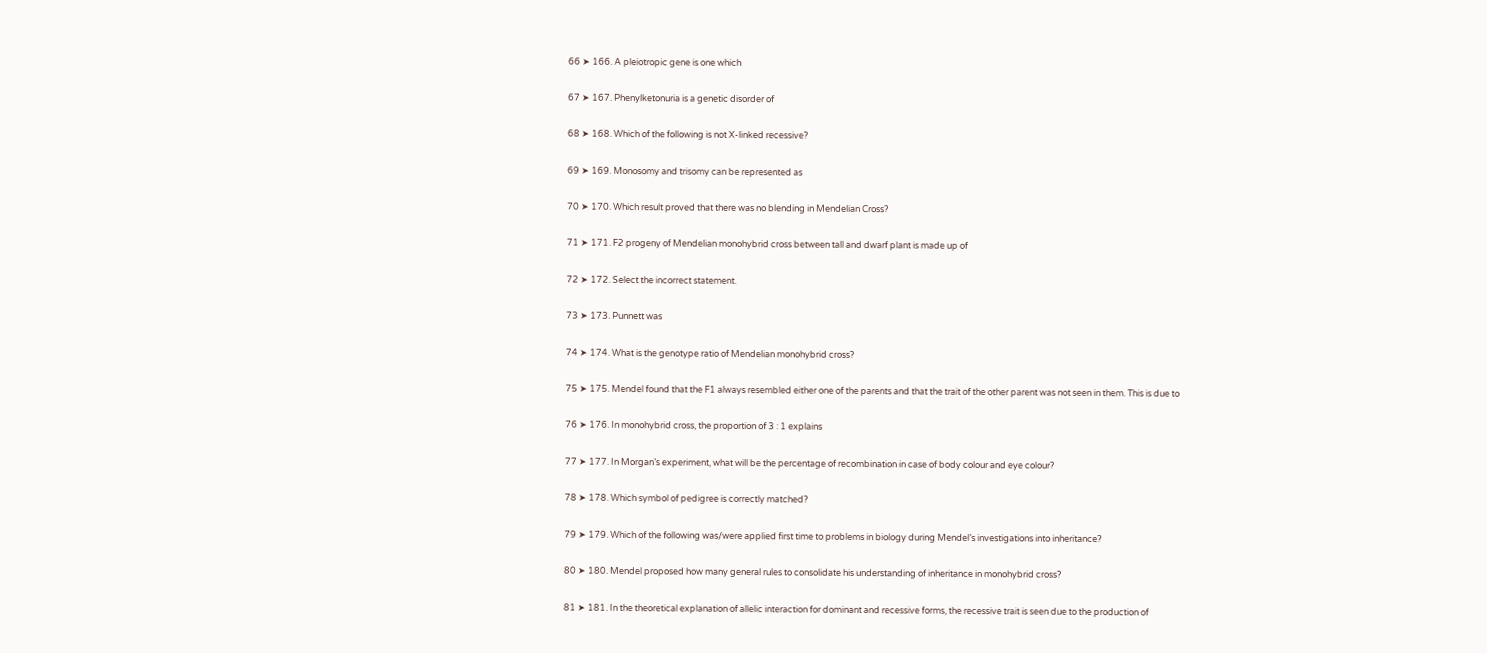66 ➤ 166. A pleiotropic gene is one which

67 ➤ 167. Phenylketonuria is a genetic disorder of

68 ➤ 168. Which of the following is not X-linked recessive?

69 ➤ 169. Monosomy and trisomy can be represented as

70 ➤ 170. Which result proved that there was no blending in Mendelian Cross?

71 ➤ 171. F2 progeny of Mendelian monohybrid cross between tall and dwarf plant is made up of

72 ➤ 172. Select the incorrect statement.

73 ➤ 173. Punnett was

74 ➤ 174. What is the genotype ratio of Mendelian monohybrid cross?

75 ➤ 175. Mendel found that the F1 always resembled either one of the parents and that the trait of the other parent was not seen in them. This is due to

76 ➤ 176. In monohybrid cross, the proportion of 3 : 1 explains

77 ➤ 177. In Morgan’s experiment, what will be the percentage of recombination in case of body colour and eye colour?

78 ➤ 178. Which symbol of pedigree is correctly matched?

79 ➤ 179. Which of the following was/were applied first time to problems in biology during Mendel’s investigations into inheritance?

80 ➤ 180. Mendel proposed how many general rules to consolidate his understanding of inheritance in monohybrid cross?

81 ➤ 181. In the theoretical explanation of allelic interaction for dominant and recessive forms, the recessive trait is seen due to the production of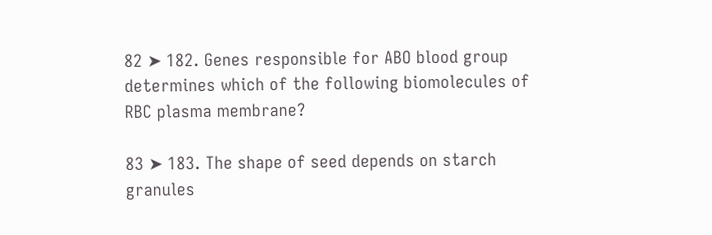82 ➤ 182. Genes responsible for ABO blood group determines which of the following biomolecules of RBC plasma membrane?

83 ➤ 183. The shape of seed depends on starch granules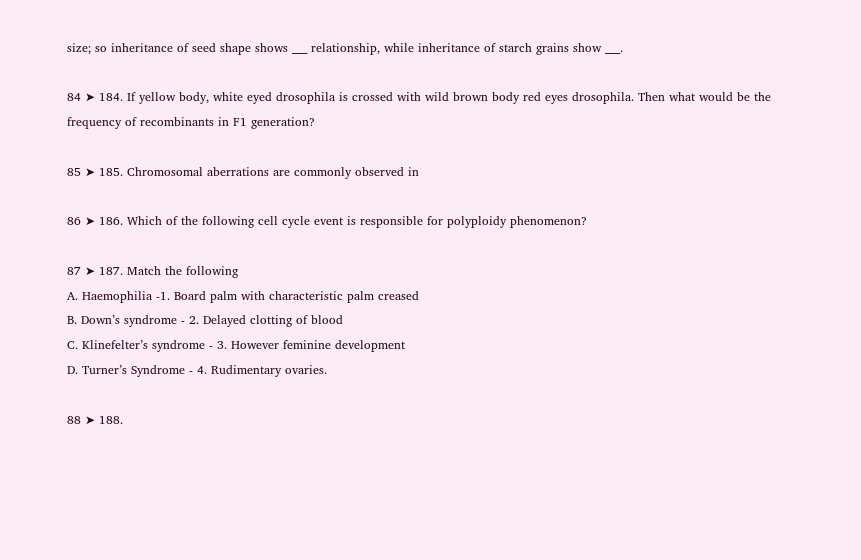size; so inheritance of seed shape shows ___ relationship, while inheritance of starch grains show ___.

84 ➤ 184. If yellow body, white eyed drosophila is crossed with wild brown body red eyes drosophila. Then what would be the frequency of recombinants in F1 generation?

85 ➤ 185. Chromosomal aberrations are commonly observed in

86 ➤ 186. Which of the following cell cycle event is responsible for polyploidy phenomenon?

87 ➤ 187. Match the following
A. Haemophilia -1. Board palm with characteristic palm creased
B. Down’s syndrome - 2. Delayed clotting of blood
C. Klinefelter’s syndrome - 3. However feminine development
D. Turner’s Syndrome - 4. Rudimentary ovaries.

88 ➤ 188.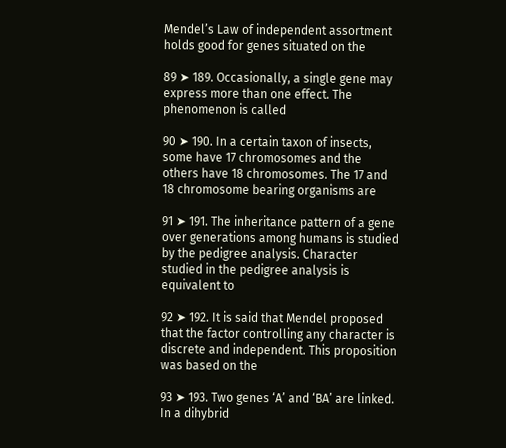Mendel’s Law of independent assortment holds good for genes situated on the

89 ➤ 189. Occasionally, a single gene may express more than one effect. The phenomenon is called

90 ➤ 190. In a certain taxon of insects, some have 17 chromosomes and the others have 18 chromosomes. The 17 and 18 chromosome bearing organisms are

91 ➤ 191. The inheritance pattern of a gene over generations among humans is studied by the pedigree analysis. Character studied in the pedigree analysis is equivalent to

92 ➤ 192. It is said that Mendel proposed that the factor controlling any character is discrete and independent. This proposition was based on the

93 ➤ 193. Two genes ‘A’ and ‘BA’ are linked. In a dihybrid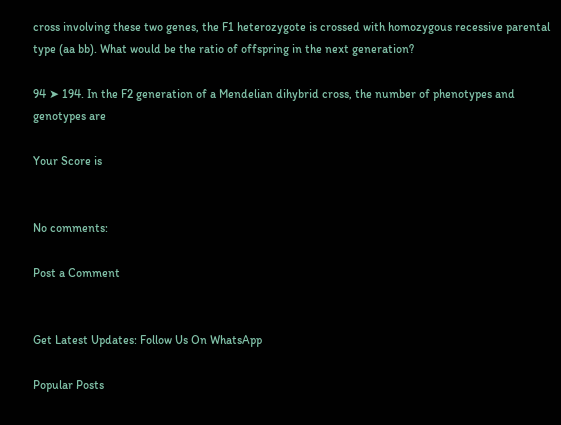cross involving these two genes, the F1 heterozygote is crossed with homozygous recessive parental type (aa bb). What would be the ratio of offspring in the next generation?

94 ➤ 194. In the F2 generation of a Mendelian dihybrid cross, the number of phenotypes and genotypes are

Your Score is


No comments:

Post a Comment


Get Latest Updates: Follow Us On WhatsApp

Popular Posts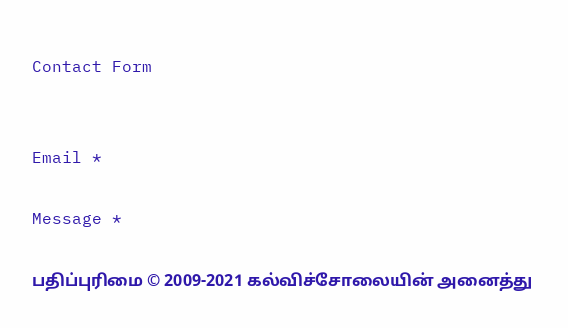Contact Form


Email *

Message *

பதிப்புரிமை © 2009-2021 கல்விச்சோலையின் அனைத்து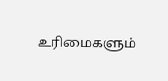உரிமைகளும்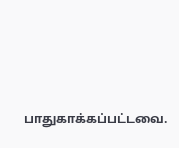பாதுகாக்கப்பட்டவை.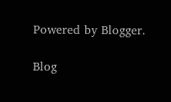Powered by Blogger.

Blog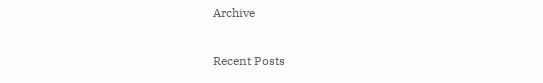Archive

Recent Posts